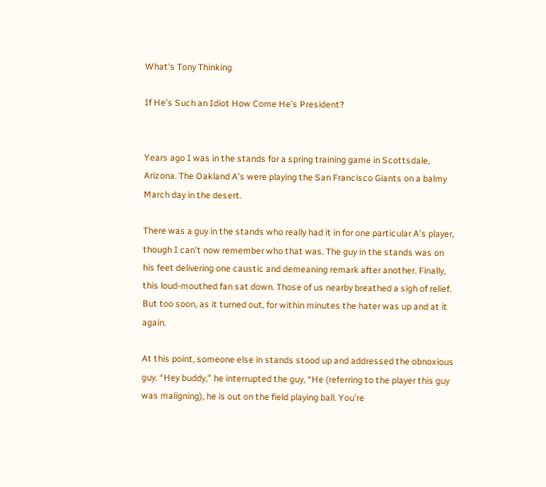What's Tony Thinking

If He’s Such an Idiot How Come He’s President?


Years ago I was in the stands for a spring training game in Scottsdale, Arizona. The Oakland A’s were playing the San Francisco Giants on a balmy March day in the desert.

There was a guy in the stands who really had it in for one particular A’s player, though I can’t now remember who that was. The guy in the stands was on his feet delivering one caustic and demeaning remark after another. Finally, this loud-mouthed fan sat down. Those of us nearby breathed a sigh of relief. But too soon, as it turned out, for within minutes the hater was up and at it again.

At this point, someone else in stands stood up and addressed the obnoxious guy. “Hey buddy,” he interrupted the guy, “He (referring to the player this guy was maligning), he is out on the field playing ball. You’re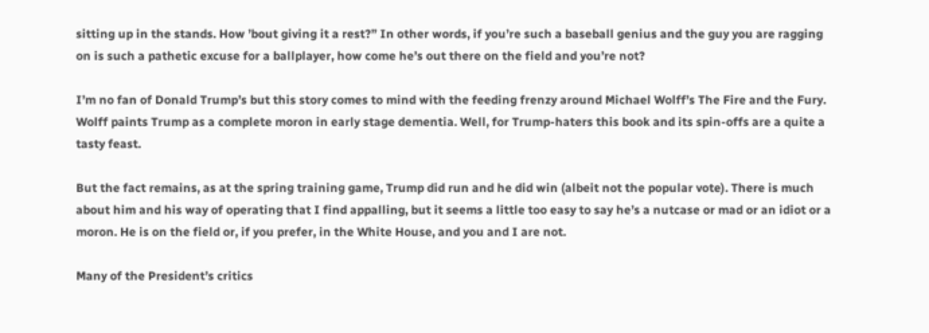sitting up in the stands. How ’bout giving it a rest?” In other words, if you’re such a baseball genius and the guy you are ragging on is such a pathetic excuse for a ballplayer, how come he’s out there on the field and you’re not?

I’m no fan of Donald Trump’s but this story comes to mind with the feeding frenzy around Michael Wolff’s The Fire and the Fury. Wolff paints Trump as a complete moron in early stage dementia. Well, for Trump-haters this book and its spin-offs are a quite a tasty feast.

But the fact remains, as at the spring training game, Trump did run and he did win (albeit not the popular vote). There is much about him and his way of operating that I find appalling, but it seems a little too easy to say he’s a nutcase or mad or an idiot or a moron. He is on the field or, if you prefer, in the White House, and you and I are not.

Many of the President’s critics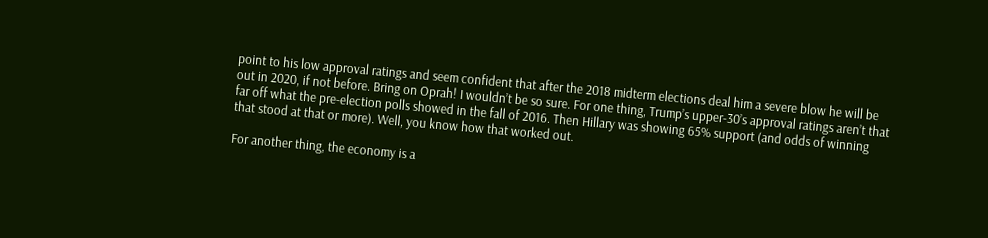point to his low approval ratings and seem confident that after the 2018 midterm elections deal him a severe blow he will be out in 2020, if not before. Bring on Oprah! I wouldn’t be so sure. For one thing, Trump’s upper-30’s approval ratings aren’t that far off what the pre-election polls showed in the fall of 2016. Then Hillary was showing 65% support (and odds of winning that stood at that or more). Well, you know how that worked out.

For another thing, the economy is a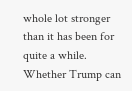whole lot stronger than it has been for quite a while. Whether Trump can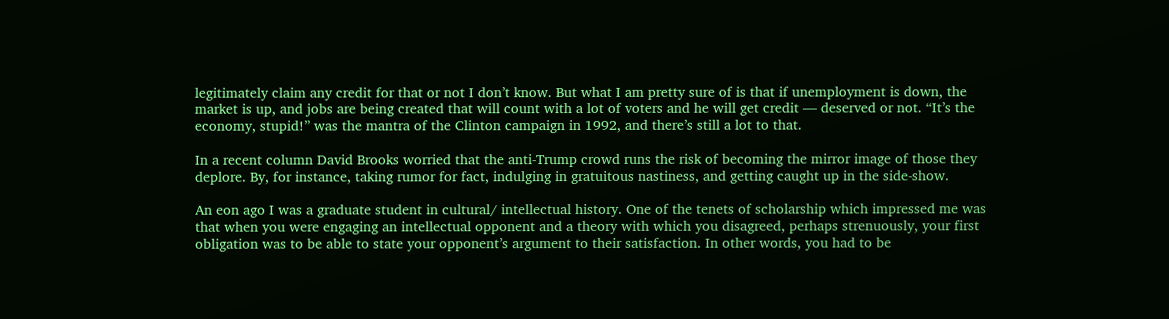legitimately claim any credit for that or not I don’t know. But what I am pretty sure of is that if unemployment is down, the market is up, and jobs are being created that will count with a lot of voters and he will get credit — deserved or not. “It’s the economy, stupid!” was the mantra of the Clinton campaign in 1992, and there’s still a lot to that.

In a recent column David Brooks worried that the anti-Trump crowd runs the risk of becoming the mirror image of those they deplore. By, for instance, taking rumor for fact, indulging in gratuitous nastiness, and getting caught up in the side-show.

An eon ago I was a graduate student in cultural/ intellectual history. One of the tenets of scholarship which impressed me was that when you were engaging an intellectual opponent and a theory with which you disagreed, perhaps strenuously, your first obligation was to be able to state your opponent’s argument to their satisfaction. In other words, you had to be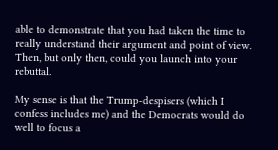able to demonstrate that you had taken the time to really understand their argument and point of view. Then, but only then, could you launch into your rebuttal.

My sense is that the Trump-despisers (which I confess includes me) and the Democrats would do well to focus a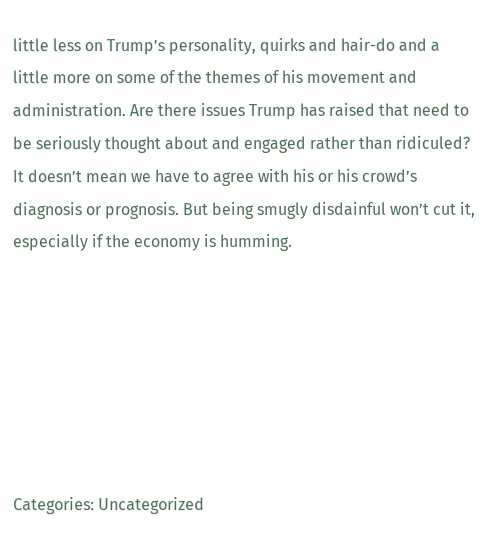little less on Trump’s personality, quirks and hair-do and a little more on some of the themes of his movement and administration. Are there issues Trump has raised that need to be seriously thought about and engaged rather than ridiculed? It doesn’t mean we have to agree with his or his crowd’s diagnosis or prognosis. But being smugly disdainful won’t cut it, especially if the economy is humming.







Categories: Uncategorized